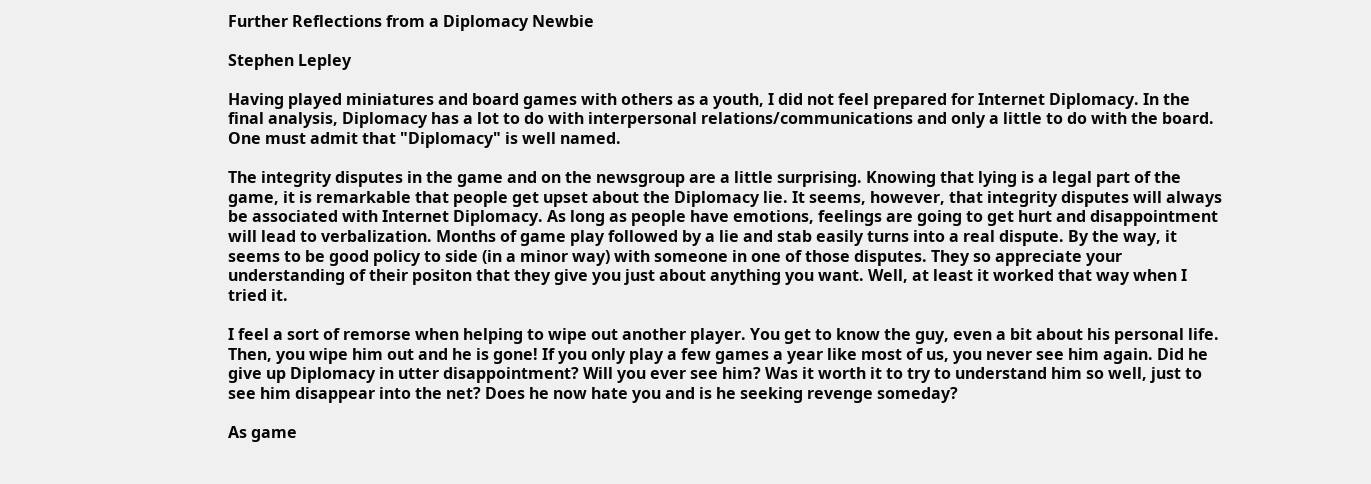Further Reflections from a Diplomacy Newbie

Stephen Lepley

Having played miniatures and board games with others as a youth, I did not feel prepared for Internet Diplomacy. In the final analysis, Diplomacy has a lot to do with interpersonal relations/communications and only a little to do with the board. One must admit that "Diplomacy" is well named.

The integrity disputes in the game and on the newsgroup are a little surprising. Knowing that lying is a legal part of the game, it is remarkable that people get upset about the Diplomacy lie. It seems, however, that integrity disputes will always be associated with Internet Diplomacy. As long as people have emotions, feelings are going to get hurt and disappointment will lead to verbalization. Months of game play followed by a lie and stab easily turns into a real dispute. By the way, it seems to be good policy to side (in a minor way) with someone in one of those disputes. They so appreciate your understanding of their positon that they give you just about anything you want. Well, at least it worked that way when I tried it.

I feel a sort of remorse when helping to wipe out another player. You get to know the guy, even a bit about his personal life. Then, you wipe him out and he is gone! If you only play a few games a year like most of us, you never see him again. Did he give up Diplomacy in utter disappointment? Will you ever see him? Was it worth it to try to understand him so well, just to see him disappear into the net? Does he now hate you and is he seeking revenge someday?

As game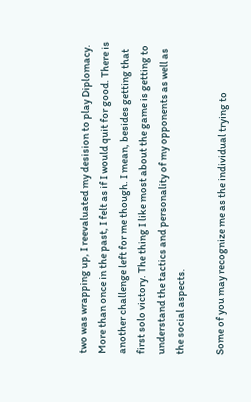two was wrapping up, I reevaluated my desision to play Diplomacy. More than once in the past, I felt as if I would quit for good. There is another challenge left for me though. I mean, besides getting that first solo victory. The thing I like most about the game is getting to understand the tactics and personality of my opponents as well as the social aspects.

Some of you may recognize me as the individual trying to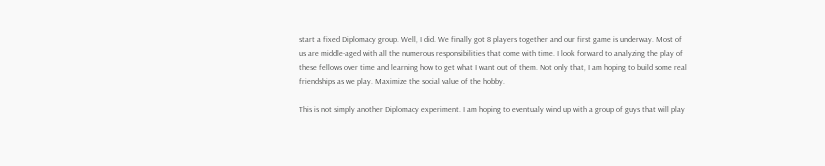start a fixed Diplomacy group. Well, I did. We finally got 8 players together and our first game is underway. Most of us are middle-aged with all the numerous responsibilities that come with time. I look forward to analyzing the play of these fellows over time and learning how to get what I want out of them. Not only that, I am hoping to build some real friendships as we play. Maximize the social value of the hobby.

This is not simply another Diplomacy experiment. I am hoping to eventualy wind up with a group of guys that will play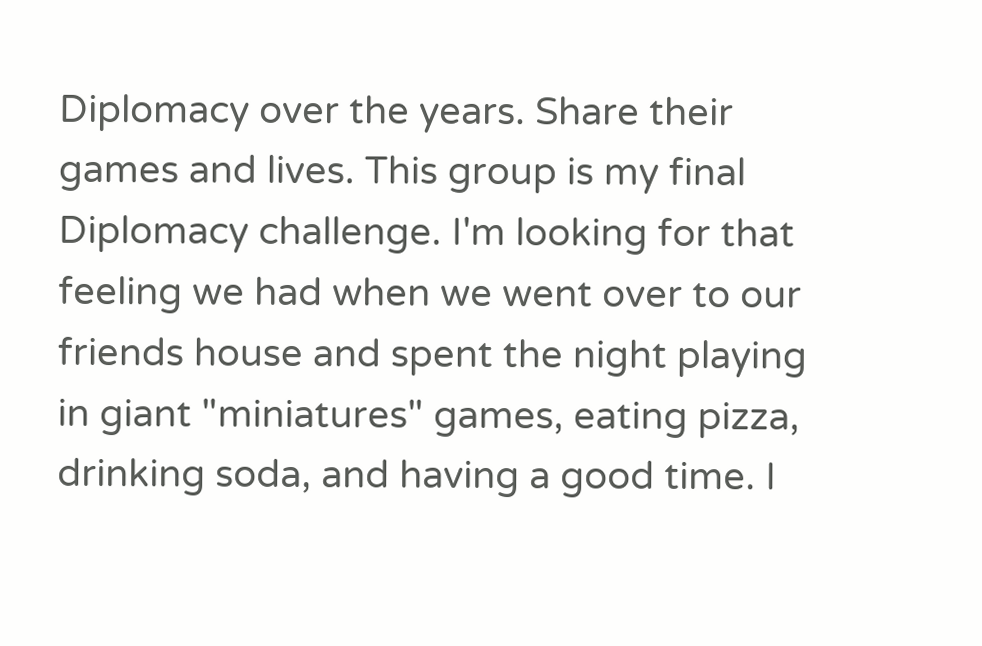Diplomacy over the years. Share their games and lives. This group is my final Diplomacy challenge. I'm looking for that feeling we had when we went over to our friends house and spent the night playing in giant "miniatures" games, eating pizza, drinking soda, and having a good time. I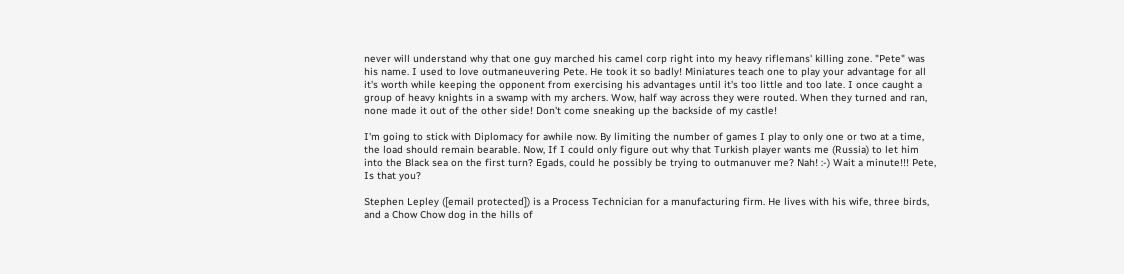never will understand why that one guy marched his camel corp right into my heavy riflemans' killing zone. "Pete" was his name. I used to love outmaneuvering Pete. He took it so badly! Miniatures teach one to play your advantage for all it's worth while keeping the opponent from exercising his advantages until it's too little and too late. I once caught a group of heavy knights in a swamp with my archers. Wow, half way across they were routed. When they turned and ran, none made it out of the other side! Don't come sneaking up the backside of my castle!

I'm going to stick with Diplomacy for awhile now. By limiting the number of games I play to only one or two at a time, the load should remain bearable. Now, If I could only figure out why that Turkish player wants me (Russia) to let him into the Black sea on the first turn? Egads, could he possibly be trying to outmanuver me? Nah! :-) Wait a minute!!! Pete, Is that you?

Stephen Lepley ([email protected]) is a Process Technician for a manufacturing firm. He lives with his wife, three birds, and a Chow Chow dog in the hills of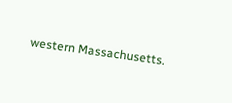western Massachusetts.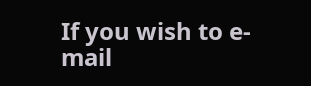If you wish to e-mail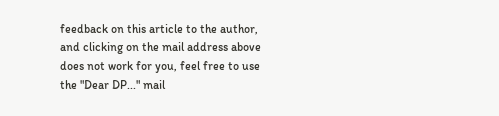feedback on this article to the author, and clicking on the mail address above does not work for you, feel free to use the "Dear DP..." mail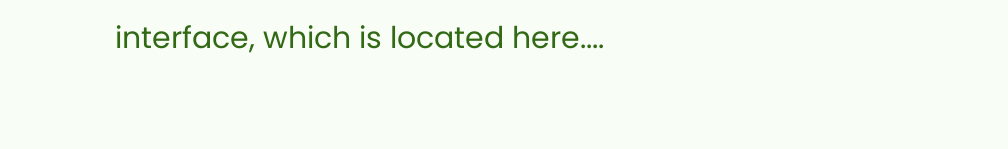interface, which is located here....